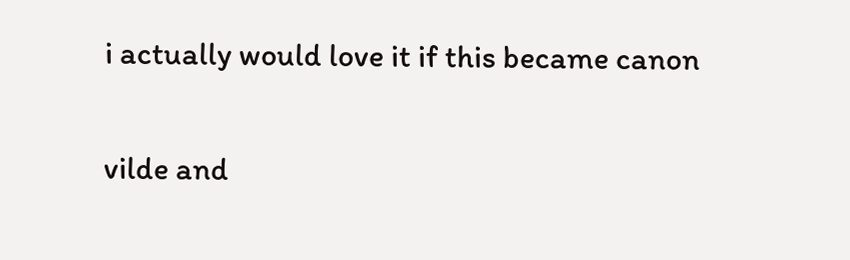i actually would love it if this became canon

vilde and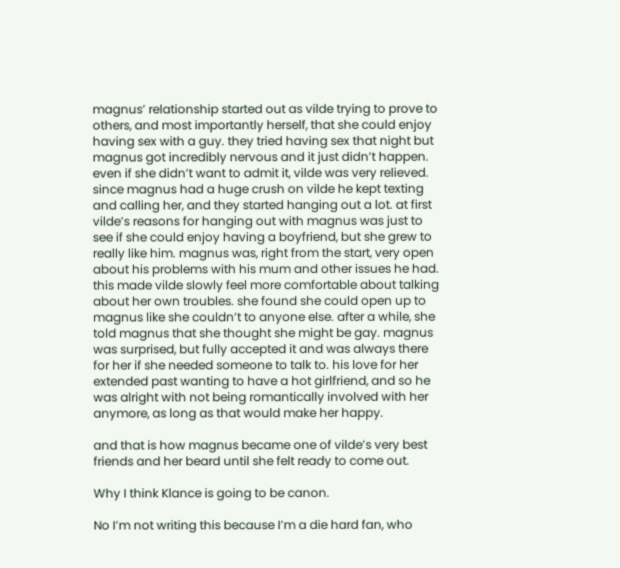magnus’ relationship started out as vilde trying to prove to others, and most importantly herself, that she could enjoy having sex with a guy. they tried having sex that night but magnus got incredibly nervous and it just didn’t happen. even if she didn’t want to admit it, vilde was very relieved. since magnus had a huge crush on vilde he kept texting and calling her, and they started hanging out a lot. at first vilde’s reasons for hanging out with magnus was just to see if she could enjoy having a boyfriend, but she grew to really like him. magnus was, right from the start, very open about his problems with his mum and other issues he had. this made vilde slowly feel more comfortable about talking about her own troubles. she found she could open up to magnus like she couldn’t to anyone else. after a while, she told magnus that she thought she might be gay. magnus was surprised, but fully accepted it and was always there for her if she needed someone to talk to. his love for her extended past wanting to have a hot girlfriend, and so he was alright with not being romantically involved with her anymore, as long as that would make her happy.

and that is how magnus became one of vilde’s very best friends and her beard until she felt ready to come out.

Why I think Klance is going to be canon.

No I’m not writing this because I’m a die hard fan, who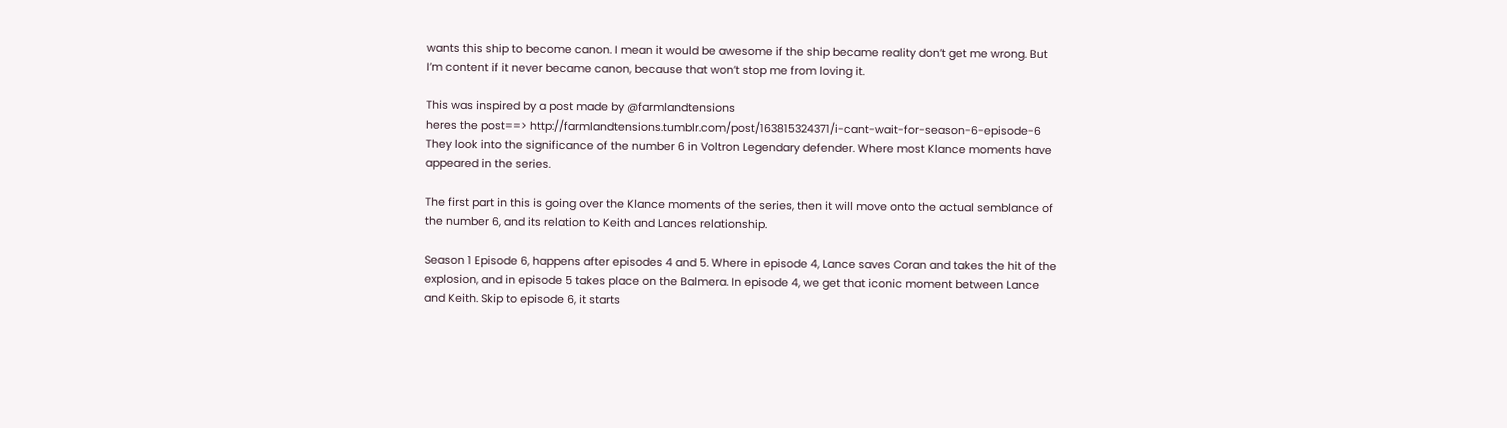wants this ship to become canon. I mean it would be awesome if the ship became reality don’t get me wrong. But I’m content if it never became canon, because that won’t stop me from loving it.

This was inspired by a post made by @farmlandtensions
heres the post==> http://farmlandtensions.tumblr.com/post/163815324371/i-cant-wait-for-season-6-episode-6
They look into the significance of the number 6 in Voltron Legendary defender. Where most Klance moments have appeared in the series.

The first part in this is going over the Klance moments of the series, then it will move onto the actual semblance of the number 6, and its relation to Keith and Lances relationship.

Season 1 Episode 6, happens after episodes 4 and 5. Where in episode 4, Lance saves Coran and takes the hit of the explosion, and in episode 5 takes place on the Balmera. In episode 4, we get that iconic moment between Lance and Keith. Skip to episode 6, it starts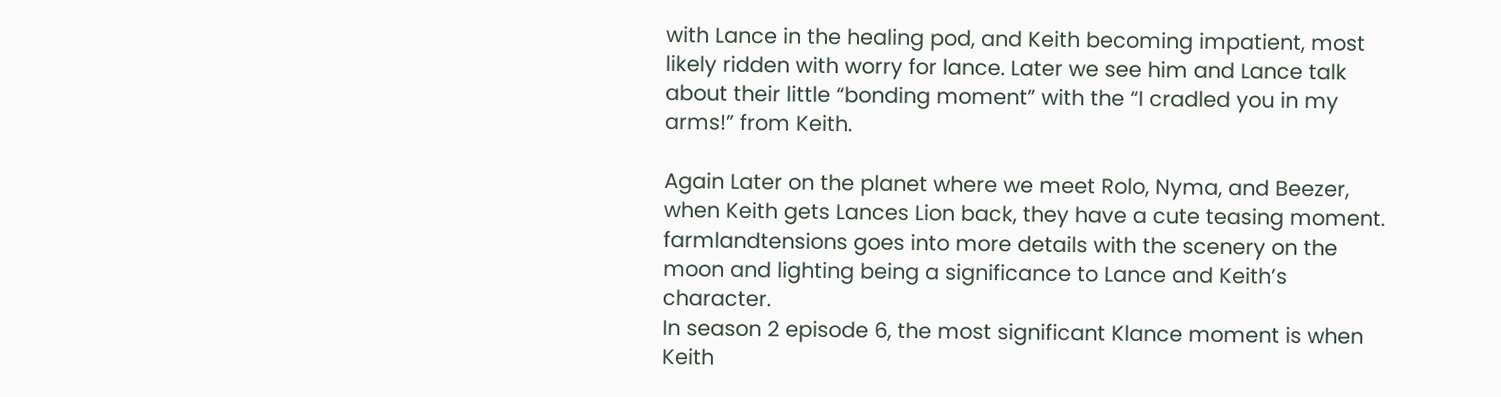with Lance in the healing pod, and Keith becoming impatient, most likely ridden with worry for lance. Later we see him and Lance talk about their little “bonding moment” with the “I cradled you in my arms!” from Keith.

Again Later on the planet where we meet Rolo, Nyma, and Beezer, when Keith gets Lances Lion back, they have a cute teasing moment. farmlandtensions goes into more details with the scenery on the moon and lighting being a significance to Lance and Keith’s character.
In season 2 episode 6, the most significant Klance moment is when Keith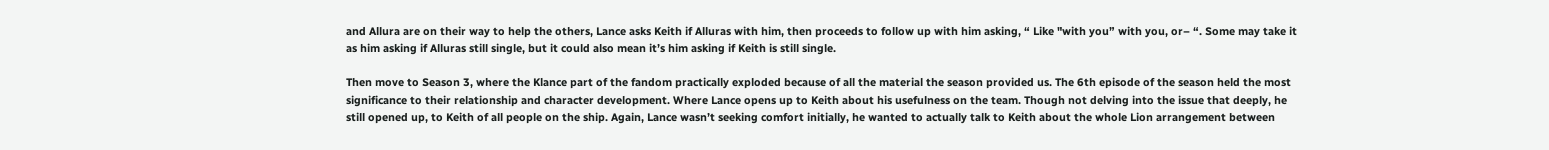and Allura are on their way to help the others, Lance asks Keith if Alluras with him, then proceeds to follow up with him asking, “ Like "with you” with you, or– “. Some may take it as him asking if Alluras still single, but it could also mean it’s him asking if Keith is still single.

Then move to Season 3, where the Klance part of the fandom practically exploded because of all the material the season provided us. The 6th episode of the season held the most significance to their relationship and character development. Where Lance opens up to Keith about his usefulness on the team. Though not delving into the issue that deeply, he still opened up, to Keith of all people on the ship. Again, Lance wasn’t seeking comfort initially, he wanted to actually talk to Keith about the whole Lion arrangement between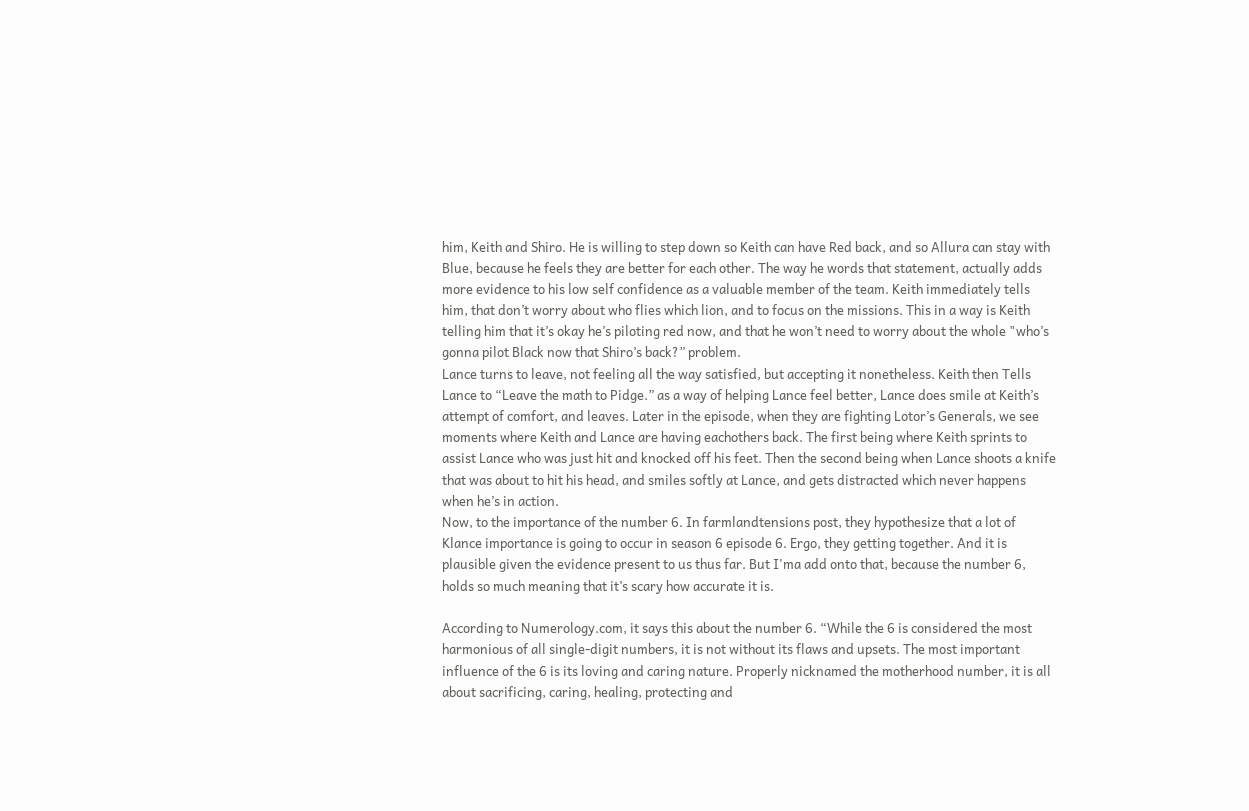him, Keith and Shiro. He is willing to step down so Keith can have Red back, and so Allura can stay with Blue, because he feels they are better for each other. The way he words that statement, actually adds more evidence to his low self confidence as a valuable member of the team. Keith immediately tells him, that don’t worry about who flies which lion, and to focus on the missions. This in a way is Keith telling him that it’s okay he’s piloting red now, and that he won’t need to worry about the whole "who’s gonna pilot Black now that Shiro’s back?” problem.
Lance turns to leave, not feeling all the way satisfied, but accepting it nonetheless. Keith then Tells Lance to “Leave the math to Pidge.” as a way of helping Lance feel better, Lance does smile at Keith’s attempt of comfort, and leaves. Later in the episode, when they are fighting Lotor’s Generals, we see moments where Keith and Lance are having eachothers back. The first being where Keith sprints to assist Lance who was just hit and knocked off his feet. Then the second being when Lance shoots a knife that was about to hit his head, and smiles softly at Lance, and gets distracted which never happens when he’s in action.
Now, to the importance of the number 6. In farmlandtensions post, they hypothesize that a lot of Klance importance is going to occur in season 6 episode 6. Ergo, they getting together. And it is plausible given the evidence present to us thus far. But I'ma add onto that, because the number 6, holds so much meaning that it’s scary how accurate it is.

According to Numerology.com, it says this about the number 6. “While the 6 is considered the most harmonious of all single-digit numbers, it is not without its flaws and upsets. The most important influence of the 6 is its loving and caring nature. Properly nicknamed the motherhood number, it is all about sacrificing, caring, healing, protecting and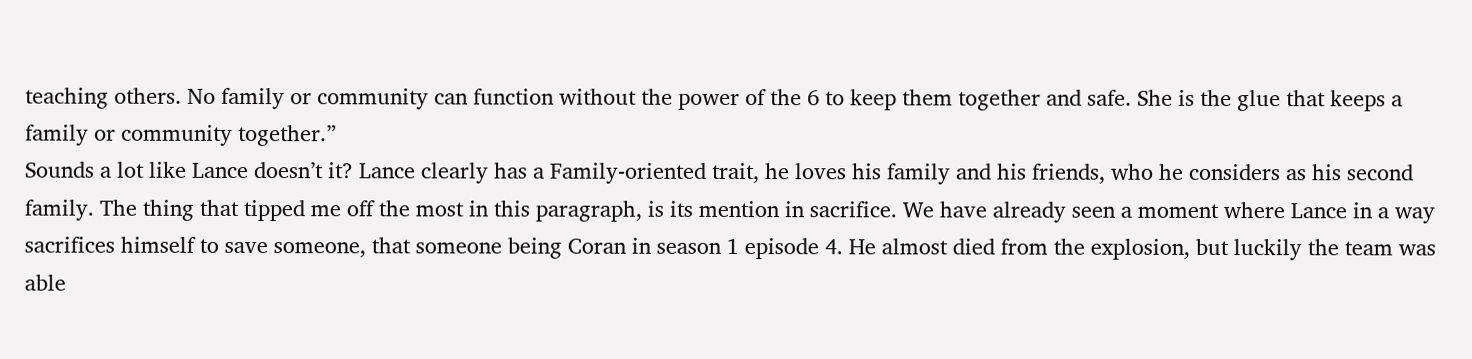teaching others. No family or community can function without the power of the 6 to keep them together and safe. She is the glue that keeps a family or community together.”
Sounds a lot like Lance doesn’t it? Lance clearly has a Family-oriented trait, he loves his family and his friends, who he considers as his second family. The thing that tipped me off the most in this paragraph, is its mention in sacrifice. We have already seen a moment where Lance in a way sacrifices himself to save someone, that someone being Coran in season 1 episode 4. He almost died from the explosion, but luckily the team was able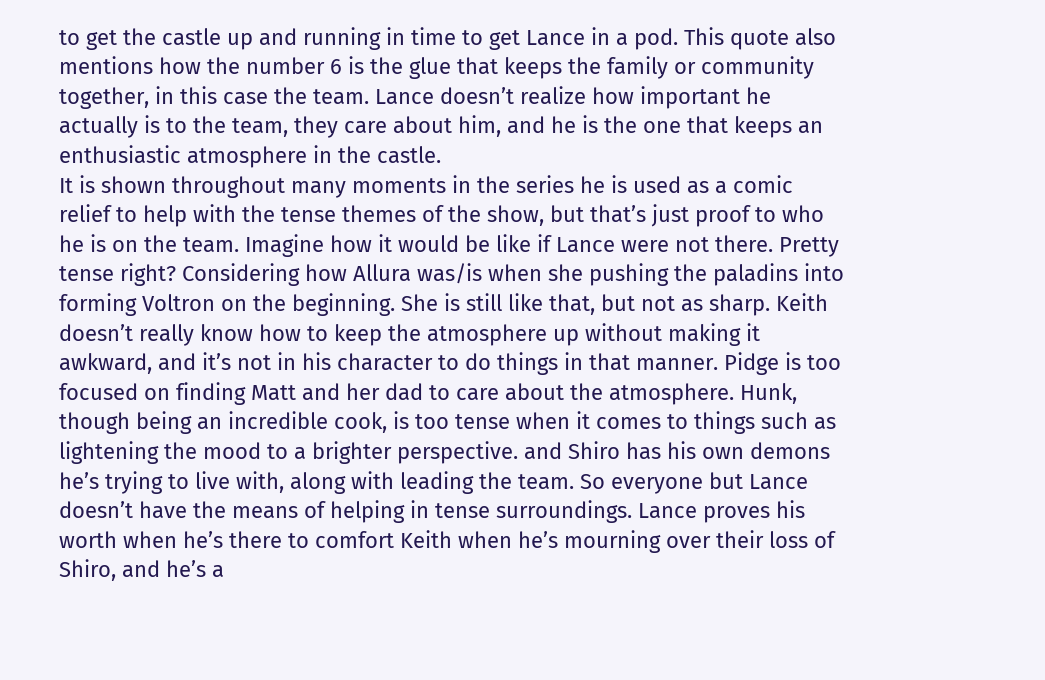to get the castle up and running in time to get Lance in a pod. This quote also mentions how the number 6 is the glue that keeps the family or community together, in this case the team. Lance doesn’t realize how important he actually is to the team, they care about him, and he is the one that keeps an enthusiastic atmosphere in the castle.
It is shown throughout many moments in the series he is used as a comic relief to help with the tense themes of the show, but that’s just proof to who he is on the team. Imagine how it would be like if Lance were not there. Pretty tense right? Considering how Allura was/is when she pushing the paladins into forming Voltron on the beginning. She is still like that, but not as sharp. Keith doesn’t really know how to keep the atmosphere up without making it awkward, and it’s not in his character to do things in that manner. Pidge is too focused on finding Matt and her dad to care about the atmosphere. Hunk, though being an incredible cook, is too tense when it comes to things such as lightening the mood to a brighter perspective. and Shiro has his own demons he’s trying to live with, along with leading the team. So everyone but Lance doesn’t have the means of helping in tense surroundings. Lance proves his worth when he’s there to comfort Keith when he’s mourning over their loss of Shiro, and he’s a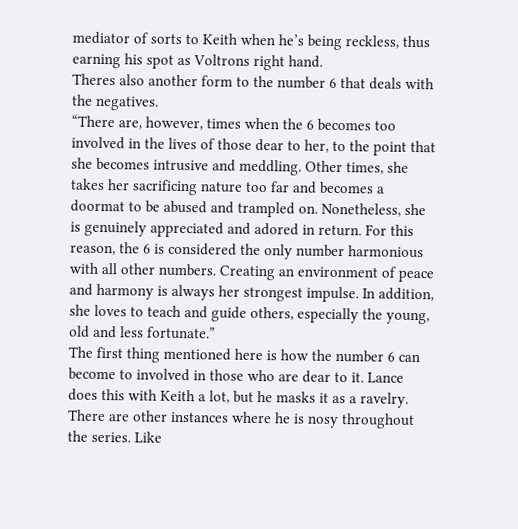mediator of sorts to Keith when he’s being reckless, thus earning his spot as Voltrons right hand.
Theres also another form to the number 6 that deals with the negatives.
“There are, however, times when the 6 becomes too involved in the lives of those dear to her, to the point that she becomes intrusive and meddling. Other times, she takes her sacrificing nature too far and becomes a doormat to be abused and trampled on. Nonetheless, she is genuinely appreciated and adored in return. For this reason, the 6 is considered the only number harmonious with all other numbers. Creating an environment of peace and harmony is always her strongest impulse. In addition, she loves to teach and guide others, especially the young, old and less fortunate.”
The first thing mentioned here is how the number 6 can become to involved in those who are dear to it. Lance does this with Keith a lot, but he masks it as a ravelry. There are other instances where he is nosy throughout the series. Like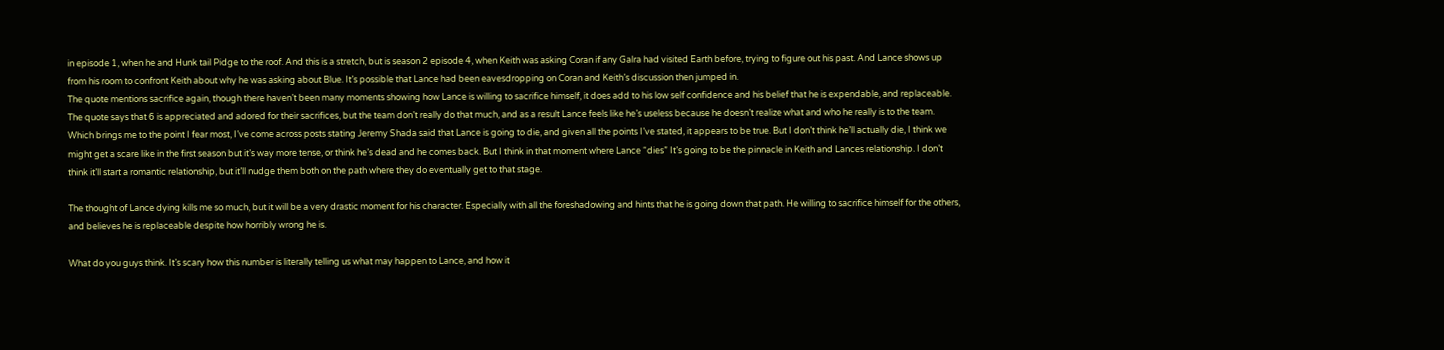in episode 1, when he and Hunk tail Pidge to the roof. And this is a stretch, but is season 2 episode 4, when Keith was asking Coran if any Galra had visited Earth before, trying to figure out his past. And Lance shows up from his room to confront Keith about why he was asking about Blue. It’s possible that Lance had been eavesdropping on Coran and Keith’s discussion then jumped in.
The quote mentions sacrifice again, though there haven’t been many moments showing how Lance is willing to sacrifice himself, it does add to his low self confidence and his belief that he is expendable, and replaceable. The quote says that 6 is appreciated and adored for their sacrifices, but the team don’t really do that much, and as a result Lance feels like he’s useless because he doesn’t realize what and who he really is to the team. Which brings me to the point I fear most, I’ve come across posts stating Jeremy Shada said that Lance is going to die, and given all the points I’ve stated, it appears to be true. But I don’t think he’ll actually die, I think we might get a scare like in the first season but it’s way more tense, or think he’s dead and he comes back. But I think in that moment where Lance “dies” It’s going to be the pinnacle in Keith and Lances relationship. I don’t think it’ll start a romantic relationship, but it’ll nudge them both on the path where they do eventually get to that stage.

The thought of Lance dying kills me so much, but it will be a very drastic moment for his character. Especially with all the foreshadowing and hints that he is going down that path. He willing to sacrifice himself for the others, and believes he is replaceable despite how horribly wrong he is.

What do you guys think. It’s scary how this number is literally telling us what may happen to Lance, and how it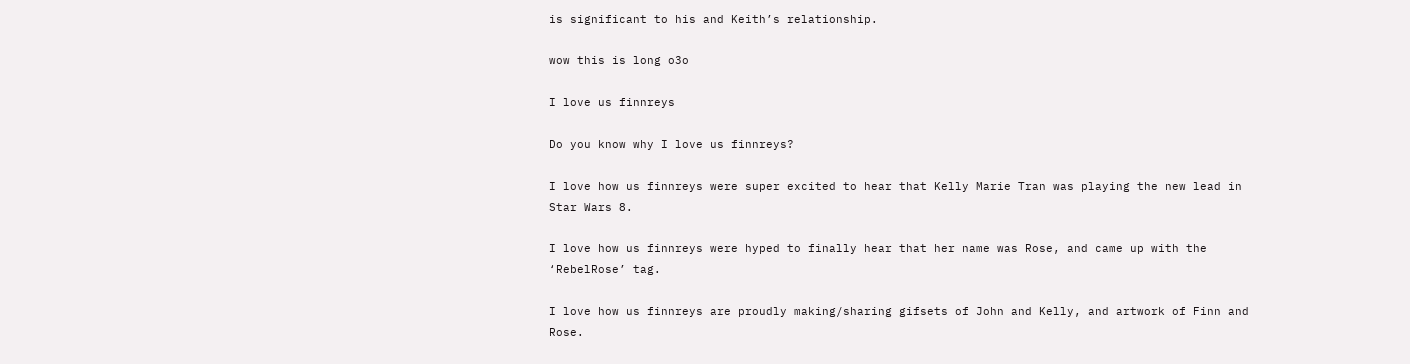is significant to his and Keith’s relationship.

wow this is long o3o

I love us finnreys

Do you know why I love us finnreys?

I love how us finnreys were super excited to hear that Kelly Marie Tran was playing the new lead in Star Wars 8.

I love how us finnreys were hyped to finally hear that her name was Rose, and came up with the ‘RebelRose’ tag.

I love how us finnreys are proudly making/sharing gifsets of John and Kelly, and artwork of Finn and Rose.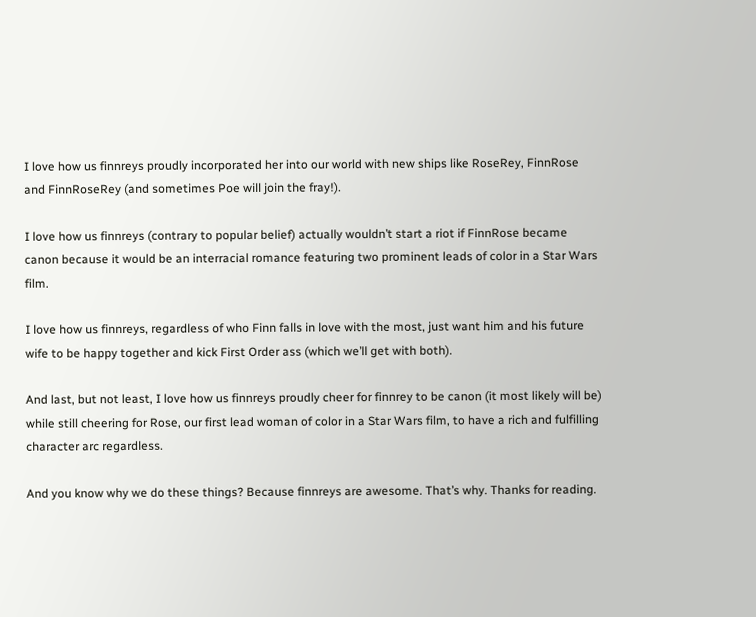I love how us finnreys proudly incorporated her into our world with new ships like RoseRey, FinnRose and FinnRoseRey (and sometimes Poe will join the fray!).

I love how us finnreys (contrary to popular belief) actually wouldn’t start a riot if FinnRose became canon because it would be an interracial romance featuring two prominent leads of color in a Star Wars film.

I love how us finnreys, regardless of who Finn falls in love with the most, just want him and his future wife to be happy together and kick First Order ass (which we’ll get with both).

And last, but not least, I love how us finnreys proudly cheer for finnrey to be canon (it most likely will be) while still cheering for Rose, our first lead woman of color in a Star Wars film, to have a rich and fulfilling character arc regardless.

And you know why we do these things? Because finnreys are awesome. That’s why. Thanks for reading.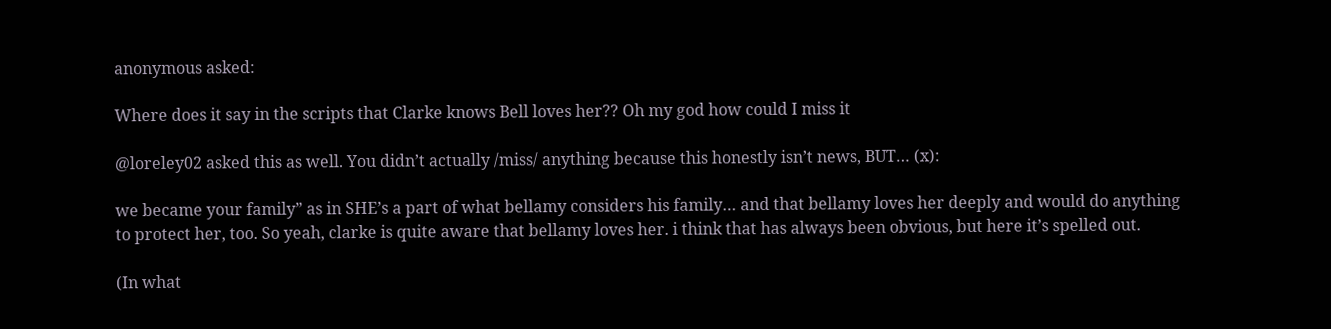anonymous asked:

Where does it say in the scripts that Clarke knows Bell loves her?? Oh my god how could I miss it

@loreley02 asked this as well. You didn’t actually /miss/ anything because this honestly isn’t news, BUT… (x):

we became your family” as in SHE’s a part of what bellamy considers his family… and that bellamy loves her deeply and would do anything to protect her, too. So yeah, clarke is quite aware that bellamy loves her. i think that has always been obvious, but here it’s spelled out.

(In what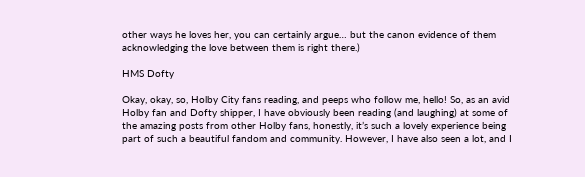other ways he loves her, you can certainly argue… but the canon evidence of them acknowledging the love between them is right there.)

HMS Dofty

Okay, okay, so, Holby City fans reading, and peeps who follow me, hello! So, as an avid Holby fan and Dofty shipper, I have obviously been reading (and laughing) at some of the amazing posts from other Holby fans, honestly, it’s such a lovely experience being part of such a beautiful fandom and community. However, I have also seen a lot, and I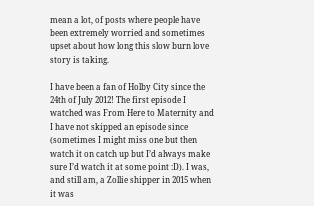mean a lot, of posts where people have been extremely worried and sometimes upset about how long this slow burn love story is taking.

I have been a fan of Holby City since the 24th of July 2012! The first episode I watched was From Here to Maternity and I have not skipped an episode since (sometimes I might miss one but then watch it on catch up but I’d always make sure I’d watch it at some point :D). I was, and still am, a Zollie shipper in 2015 when it was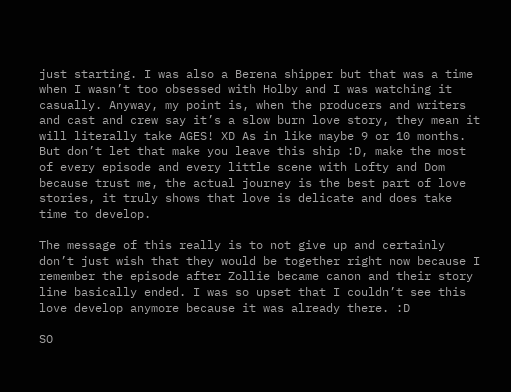just starting. I was also a Berena shipper but that was a time when I wasn’t too obsessed with Holby and I was watching it casually. Anyway, my point is, when the producers and writers and cast and crew say it’s a slow burn love story, they mean it will literally take AGES! XD As in like maybe 9 or 10 months. But don’t let that make you leave this ship :D, make the most of every episode and every little scene with Lofty and Dom because trust me, the actual journey is the best part of love stories, it truly shows that love is delicate and does take time to develop.

The message of this really is to not give up and certainly don’t just wish that they would be together right now because I remember the episode after Zollie became canon and their story line basically ended. I was so upset that I couldn’t see this love develop anymore because it was already there. :D

SO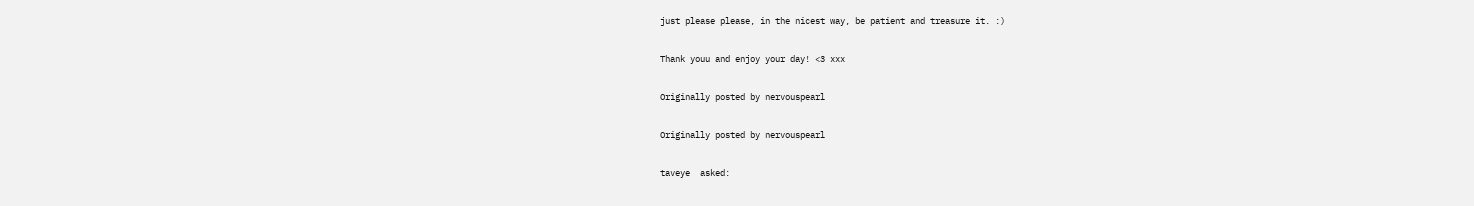just please please, in the nicest way, be patient and treasure it. :)

Thank youu and enjoy your day! <3 xxx

Originally posted by nervouspearl

Originally posted by nervouspearl

taveye  asked: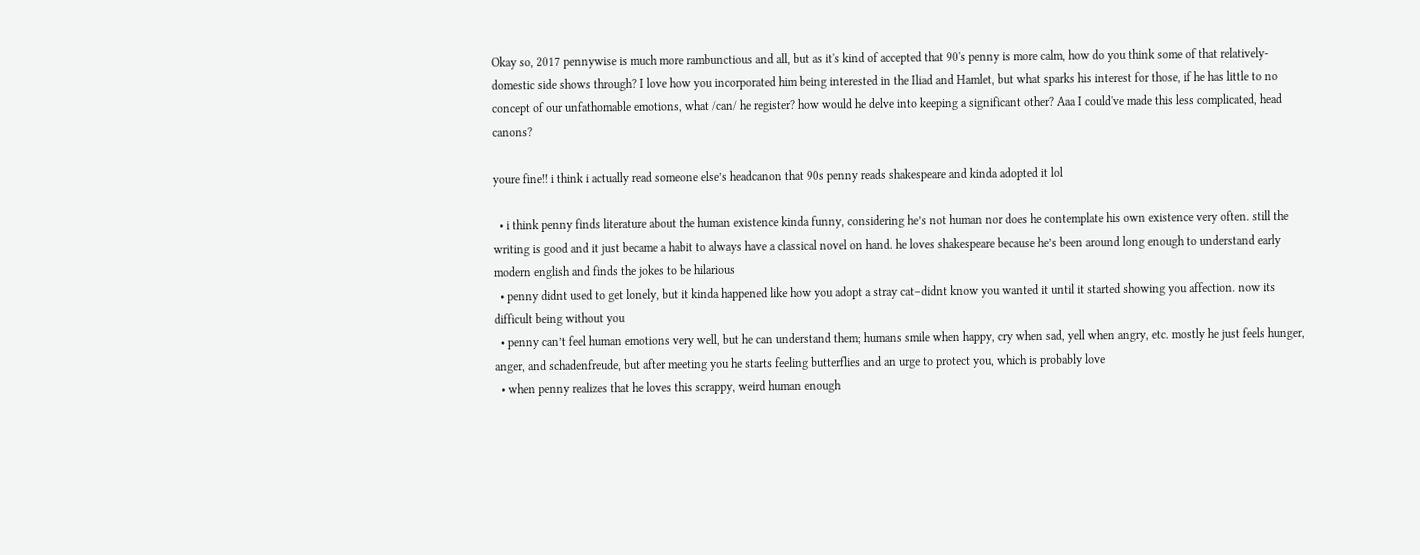Okay so, 2017 pennywise is much more rambunctious and all, but as it's kind of accepted that 90's penny is more calm, how do you think some of that relatively-domestic side shows through? I love how you incorporated him being interested in the Iliad and Hamlet, but what sparks his interest for those, if he has little to no concept of our unfathomable emotions, what /can/ he register? how would he delve into keeping a significant other? Aaa I could've made this less complicated, head canons?

youre fine!! i think i actually read someone else’s headcanon that 90s penny reads shakespeare and kinda adopted it lol

  • i think penny finds literature about the human existence kinda funny, considering he’s not human nor does he contemplate his own existence very often. still the writing is good and it just became a habit to always have a classical novel on hand. he loves shakespeare because he’s been around long enough to understand early modern english and finds the jokes to be hilarious
  • penny didnt used to get lonely, but it kinda happened like how you adopt a stray cat–didnt know you wanted it until it started showing you affection. now its difficult being without you
  • penny can’t feel human emotions very well, but he can understand them; humans smile when happy, cry when sad, yell when angry, etc. mostly he just feels hunger, anger, and schadenfreude, but after meeting you he starts feeling butterflies and an urge to protect you, which is probably love
  • when penny realizes that he loves this scrappy, weird human enough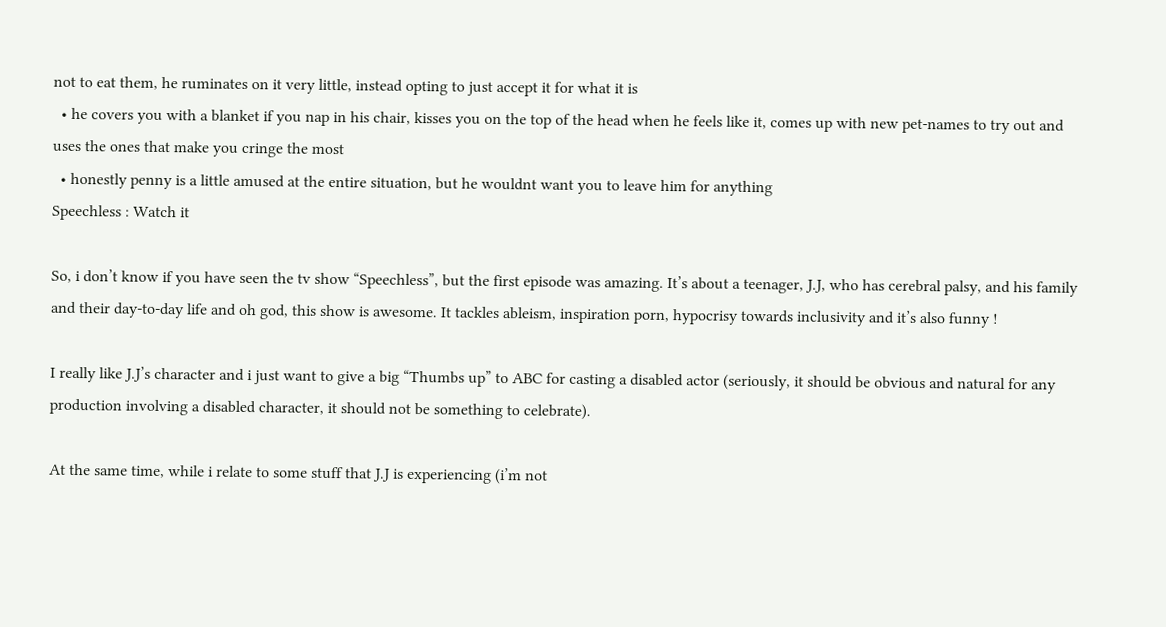not to eat them, he ruminates on it very little, instead opting to just accept it for what it is
  • he covers you with a blanket if you nap in his chair, kisses you on the top of the head when he feels like it, comes up with new pet-names to try out and uses the ones that make you cringe the most
  • honestly penny is a little amused at the entire situation, but he wouldnt want you to leave him for anything
Speechless : Watch it

So, i don’t know if you have seen the tv show “Speechless”, but the first episode was amazing. It’s about a teenager, J.J, who has cerebral palsy, and his family and their day-to-day life and oh god, this show is awesome. It tackles ableism, inspiration porn, hypocrisy towards inclusivity and it’s also funny !

I really like J.J’s character and i just want to give a big “Thumbs up” to ABC for casting a disabled actor (seriously, it should be obvious and natural for any production involving a disabled character, it should not be something to celebrate).

At the same time, while i relate to some stuff that J.J is experiencing (i’m not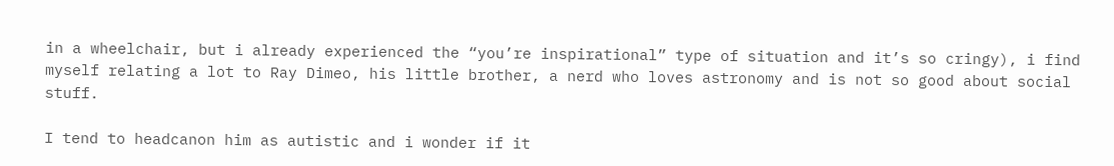in a wheelchair, but i already experienced the “you’re inspirational” type of situation and it’s so cringy), i find myself relating a lot to Ray Dimeo, his little brother, a nerd who loves astronomy and is not so good about social stuff.

I tend to headcanon him as autistic and i wonder if it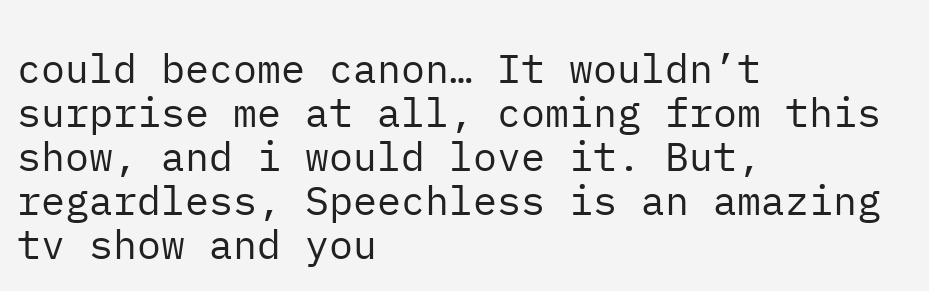could become canon… It wouldn’t surprise me at all, coming from this show, and i would love it. But, regardless, Speechless is an amazing tv show and you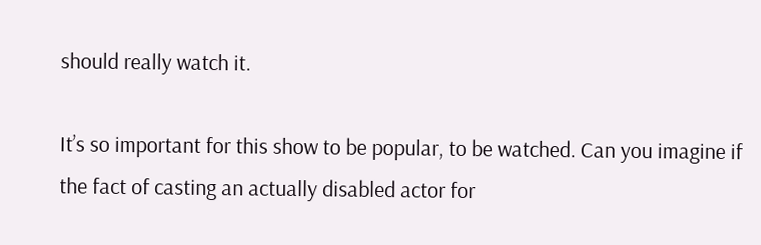should really watch it.

It’s so important for this show to be popular, to be watched. Can you imagine if the fact of casting an actually disabled actor for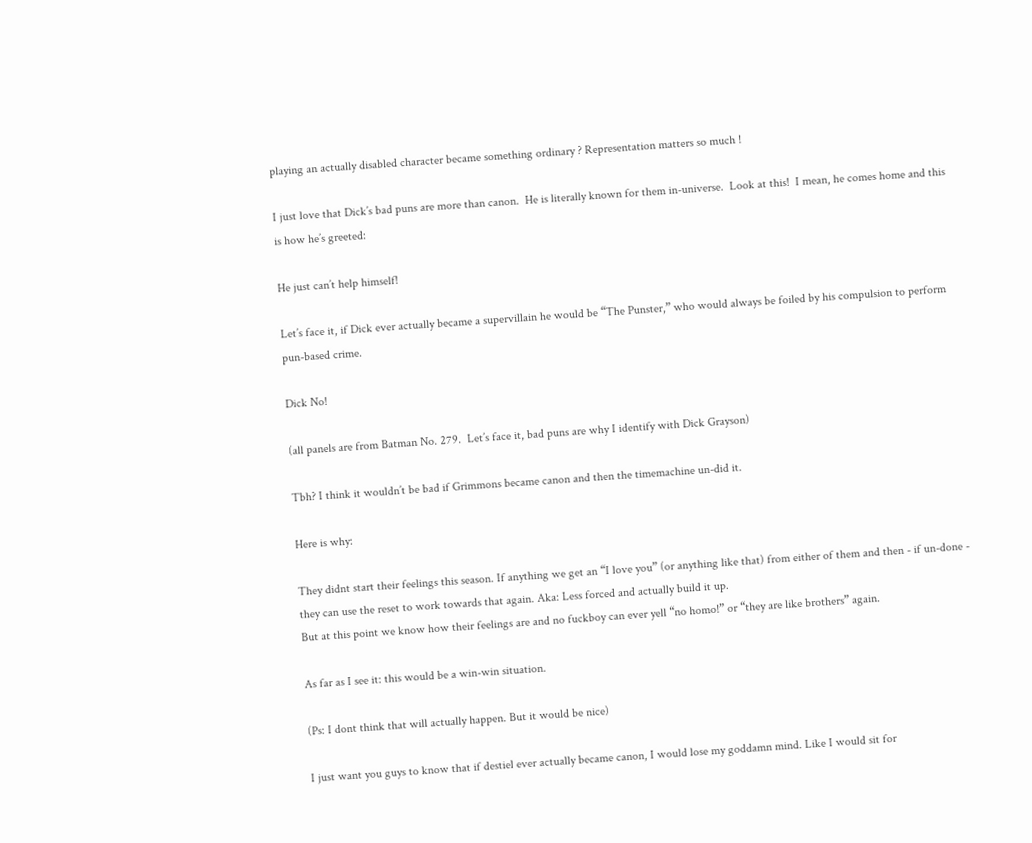playing an actually disabled character became something ordinary ? Representation matters so much !

I just love that Dick’s bad puns are more than canon.  He is literally known for them in-universe.  Look at this!  I mean, he comes home and this is how he’s greeted:

He just can’t help himself!

Let’s face it, if Dick ever actually became a supervillain he would be “The Punster,” who would always be foiled by his compulsion to perform pun-based crime.

Dick No!

(all panels are from Batman No. 279.  Let’s face it, bad puns are why I identify with Dick Grayson)

Tbh? I think it wouldn’t be bad if Grimmons became canon and then the timemachine un-did it.

Here is why:

They didnt start their feelings this season. If anything we get an “I love you” (or anything like that) from either of them and then - if un-done - they can use the reset to work towards that again. Aka: Less forced and actually build it up.
But at this point we know how their feelings are and no fuckboy can ever yell “no homo!” or “they are like brothers” again.

As far as I see it: this would be a win-win situation.

(Ps: I dont think that will actually happen. But it would be nice)

I just want you guys to know that if destiel ever actually became canon, I would lose my goddamn mind. Like I would sit for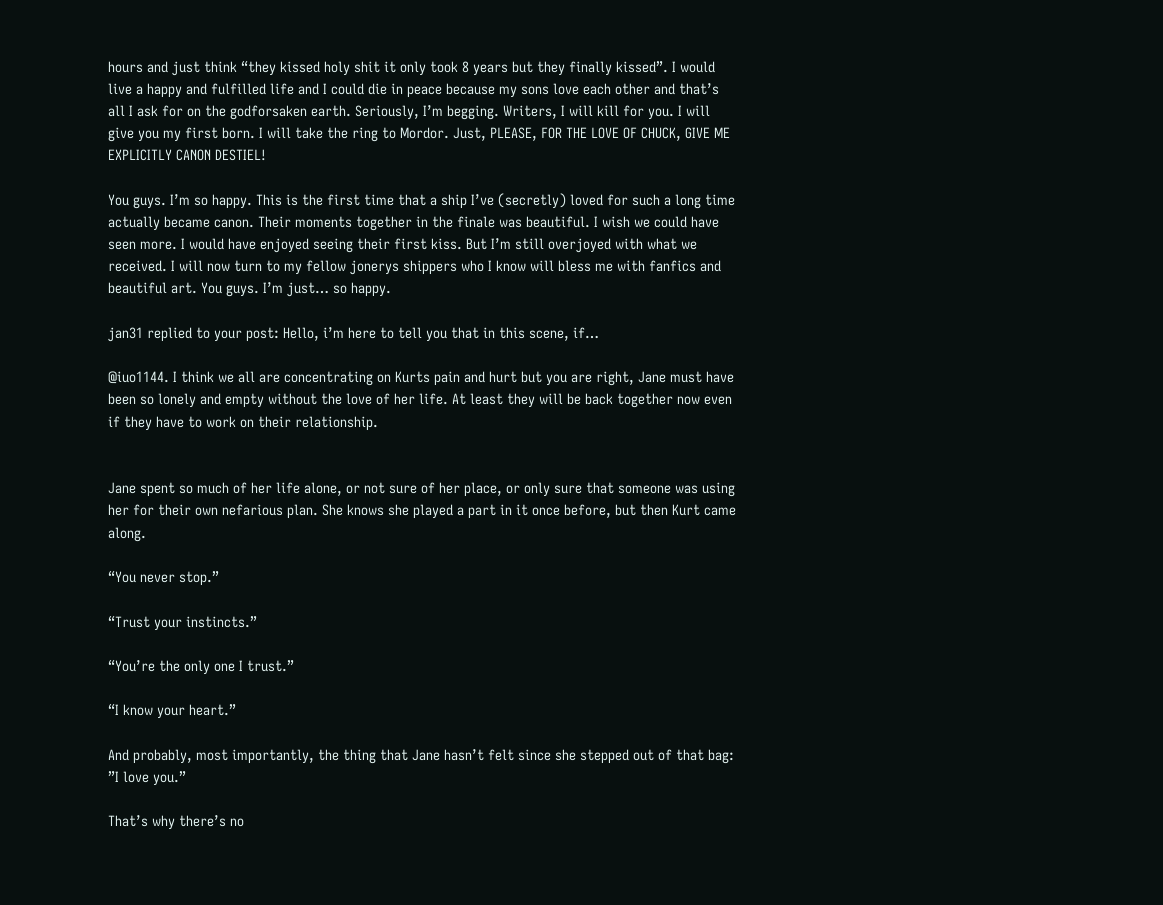hours and just think “they kissed holy shit it only took 8 years but they finally kissed”. I would live a happy and fulfilled life and I could die in peace because my sons love each other and that’s all I ask for on the godforsaken earth. Seriously, I’m begging. Writers, I will kill for you. I will give you my first born. I will take the ring to Mordor. Just, PLEASE, FOR THE LOVE OF CHUCK, GIVE ME EXPLICITLY CANON DESTIEL!

You guys. I’m so happy. This is the first time that a ship I’ve (secretly) loved for such a long time actually became canon. Their moments together in the finale was beautiful. I wish we could have seen more. I would have enjoyed seeing their first kiss. But I’m still overjoyed with what we received. I will now turn to my fellow jonerys shippers who I know will bless me with fanfics and beautiful art. You guys. I’m just… so happy.

jan31 replied to your post: Hello, i’m here to tell you that in this scene, if…

@iuo1144. I think we all are concentrating on Kurts pain and hurt but you are right, Jane must have been so lonely and empty without the love of her life. At least they will be back together now even if they have to work on their relationship.


Jane spent so much of her life alone, or not sure of her place, or only sure that someone was using her for their own nefarious plan. She knows she played a part in it once before, but then Kurt came along.

“You never stop.”

“Trust your instincts.”

“You’re the only one I trust.”

“I know your heart.”

And probably, most importantly, the thing that Jane hasn’t felt since she stepped out of that bag: ”I love you.”

That’s why there’s no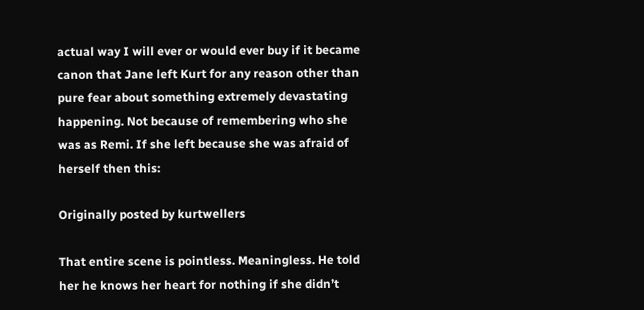actual way I will ever or would ever buy if it became canon that Jane left Kurt for any reason other than pure fear about something extremely devastating happening. Not because of remembering who she was as Remi. If she left because she was afraid of herself then this:

Originally posted by kurtwellers

That entire scene is pointless. Meaningless. He told her he knows her heart for nothing if she didn’t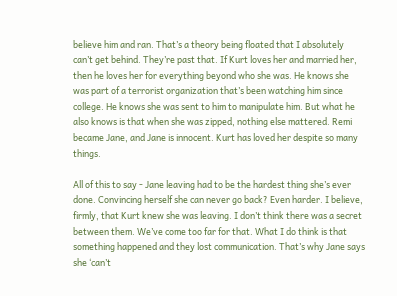believe him and ran. That’s a theory being floated that I absolutely can’t get behind. They’re past that. If Kurt loves her and married her, then he loves her for everything beyond who she was. He knows she was part of a terrorist organization that’s been watching him since college. He knows she was sent to him to manipulate him. But what he also knows is that when she was zipped, nothing else mattered. Remi became Jane, and Jane is innocent. Kurt has loved her despite so many things.

All of this to say - Jane leaving had to be the hardest thing she’s ever done. Convincing herself she can never go back? Even harder. I believe, firmly, that Kurt knew she was leaving. I don’t think there was a secret between them. We’ve come too far for that. What I do think is that something happened and they lost communication. That’s why Jane says she ‘can’t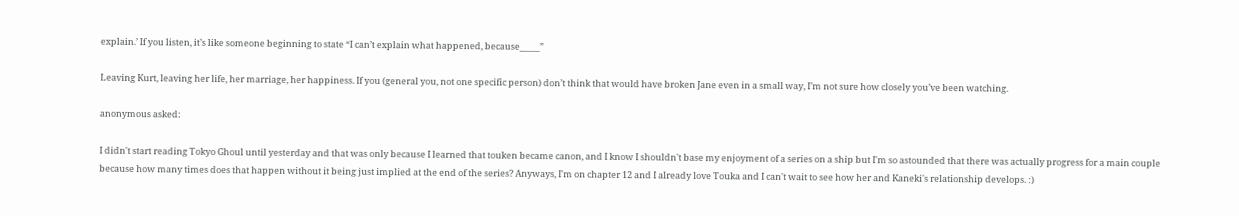explain.’ If you listen, it’s like someone beginning to state “I can’t explain what happened, because_____”

Leaving Kurt, leaving her life, her marriage, her happiness. If you (general you, not one specific person) don’t think that would have broken Jane even in a small way, I’m not sure how closely you’ve been watching.

anonymous asked:

I didn't start reading Tokyo Ghoul until yesterday and that was only because I learned that touken became canon, and I know I shouldn't base my enjoyment of a series on a ship but I'm so astounded that there was actually progress for a main couple because how many times does that happen without it being just implied at the end of the series? Anyways, I'm on chapter 12 and I already love Touka and I can't wait to see how her and Kaneki's relationship develops. :)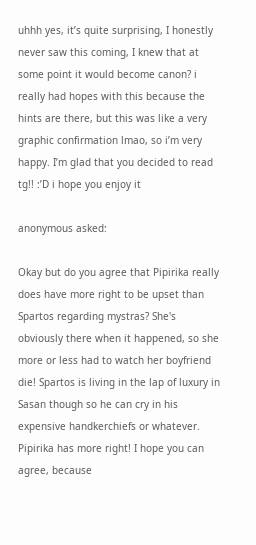uhhh yes, it’s quite surprising, I honestly never saw this coming, I knew that at some point it would become canon? i really had hopes with this because the hints are there, but this was like a very graphic confirmation lmao, so i’m very happy. I’m glad that you decided to read tg!! :’D i hope you enjoy it

anonymous asked:

Okay but do you agree that Pipirika really does have more right to be upset than Spartos regarding mystras? She's obviously there when it happened, so she more or less had to watch her boyfriend die! Spartos is living in the lap of luxury in Sasan though so he can cry in his expensive handkerchiefs or whatever. Pipirika has more right! I hope you can agree, because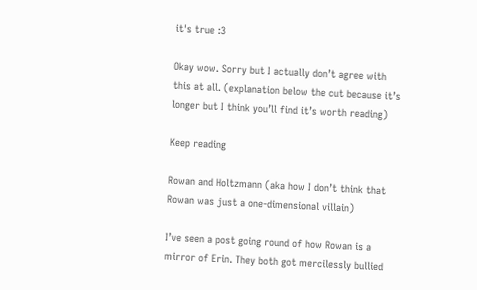it's true :3

Okay wow. Sorry but I actually don’t agree with this at all. (explanation below the cut because it’s longer but I think you’ll find it’s worth reading)

Keep reading

Rowan and Holtzmann (aka how I don’t think that Rowan was just a one-dimensional villain)

I’ve seen a post going round of how Rowan is a mirror of Erin. They both got mercilessly bullied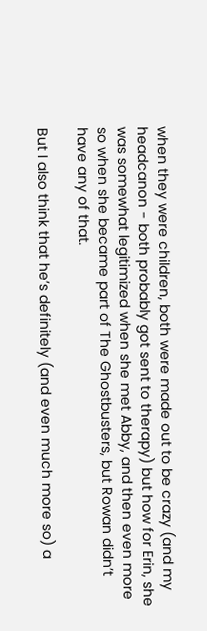when they were children, both were made out to be crazy (and my headcanon - both probably got sent to therapy) but how for Erin, she was somewhat legitimized when she met Abby, and then even more so when she became part of The Ghostbusters, but Rowan didn’t have any of that.

But I also think that he’s definitely (and even much more so) a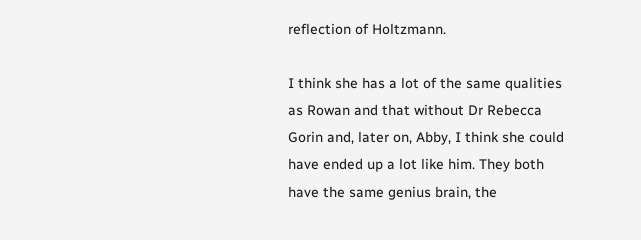reflection of Holtzmann.

I think she has a lot of the same qualities as Rowan and that without Dr Rebecca Gorin and, later on, Abby, I think she could have ended up a lot like him. They both have the same genius brain, the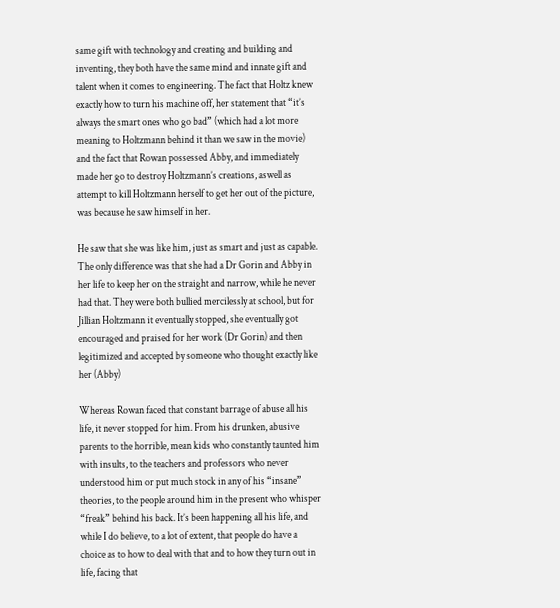same gift with technology and creating and building and inventing, they both have the same mind and innate gift and talent when it comes to engineering. The fact that Holtz knew exactly how to turn his machine off, her statement that “it’s always the smart ones who go bad” (which had a lot more meaning to Holtzmann behind it than we saw in the movie) and the fact that Rowan possessed Abby, and immediately made her go to destroy Holtzmann’s creations, aswell as attempt to kill Holtzmann herself to get her out of the picture, was because he saw himself in her.

He saw that she was like him, just as smart and just as capable. The only difference was that she had a Dr Gorin and Abby in her life to keep her on the straight and narrow, while he never had that. They were both bullied mercilessly at school, but for Jillian Holtzmann it eventually stopped, she eventually got encouraged and praised for her work (Dr Gorin) and then legitimized and accepted by someone who thought exactly like her (Abby)

Whereas Rowan faced that constant barrage of abuse all his life, it never stopped for him. From his drunken, abusive parents to the horrible, mean kids who constantly taunted him with insults, to the teachers and professors who never understood him or put much stock in any of his “insane” theories, to the people around him in the present who whisper “freak” behind his back. It’s been happening all his life, and while I do believe, to a lot of extent, that people do have a choice as to how to deal with that and to how they turn out in life, facing that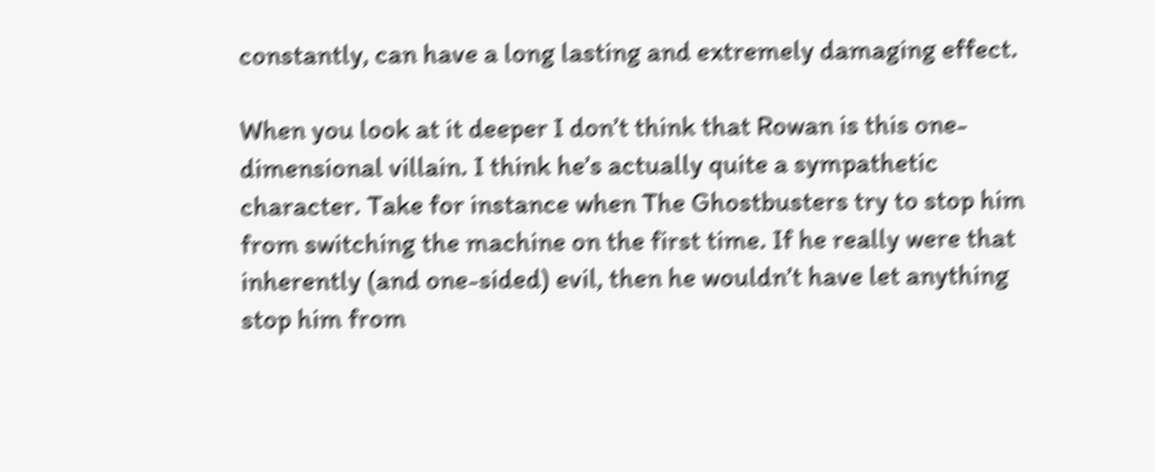constantly, can have a long lasting and extremely damaging effect.

When you look at it deeper I don’t think that Rowan is this one-dimensional villain. I think he’s actually quite a sympathetic character. Take for instance when The Ghostbusters try to stop him from switching the machine on the first time. If he really were that inherently (and one-sided) evil, then he wouldn’t have let anything stop him from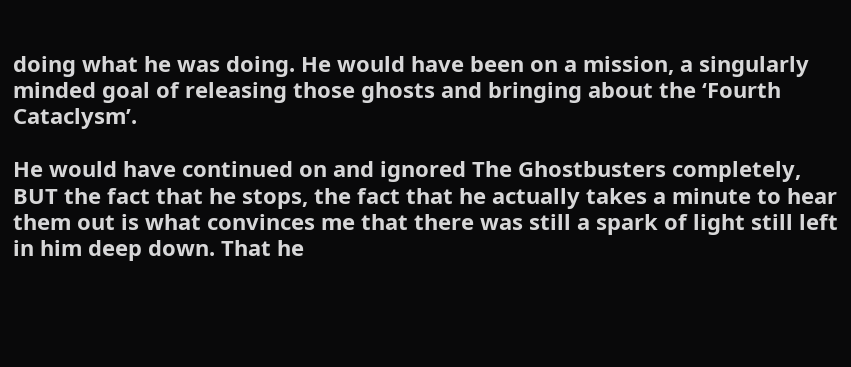doing what he was doing. He would have been on a mission, a singularly minded goal of releasing those ghosts and bringing about the ‘Fourth Cataclysm’.

He would have continued on and ignored The Ghostbusters completely, BUT the fact that he stops, the fact that he actually takes a minute to hear them out is what convinces me that there was still a spark of light still left in him deep down. That he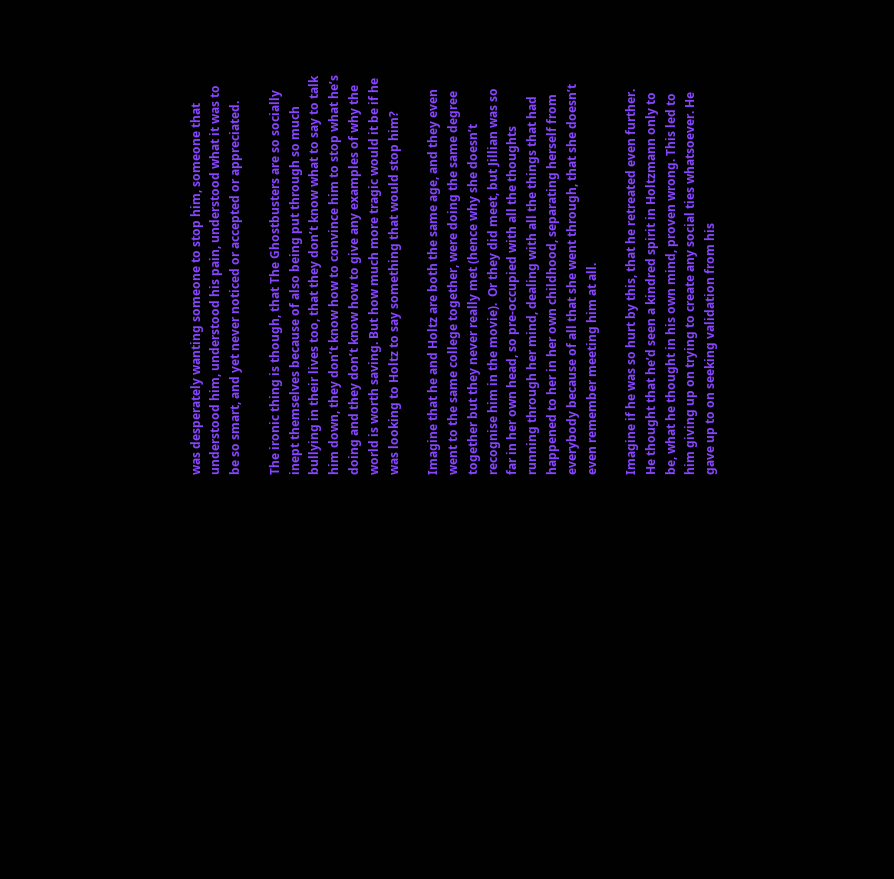was desperately wanting someone to stop him, someone that understood him, understood his pain, understood what it was to be so smart, and yet never noticed or accepted or appreciated.

The ironic thing is though, that The Ghostbusters are so socially inept themselves because of also being put through so much bullying in their lives too, that they don’t know what to say to talk him down, they don’t know how to convince him to stop what he’s doing and they don’t know how to give any examples of why the world is worth saving. But how much more tragic would it be if he was looking to Holtz to say something that would stop him?

Imagine that he and Holtz are both the same age, and they even went to the same college together, were doing the same degree together but they never really met (hence why she doesn’t recognise him in the movie).  Or they did meet, but Jillian was so far in her own head, so pre-occupied with all the thoughts running through her mind, dealing with all the things that had happened to her in her own childhood, separating herself from everybody because of all that she went through, that she doesn’t even remember meeting him at all.

Imagine if he was so hurt by this, that he retreated even further. He thought that he’d seen a kindred spirit in Holtzmann only to be, what he thought in his own mind, proven wrong. This led to him giving up on trying to create any social ties whatsoever. He gave up to on seeking validation from his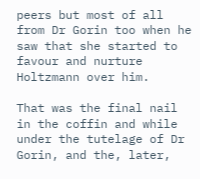peers but most of all from Dr Gorin too when he saw that she started to favour and nurture Holtzmann over him.

That was the final nail in the coffin and while under the tutelage of Dr Gorin, and the, later,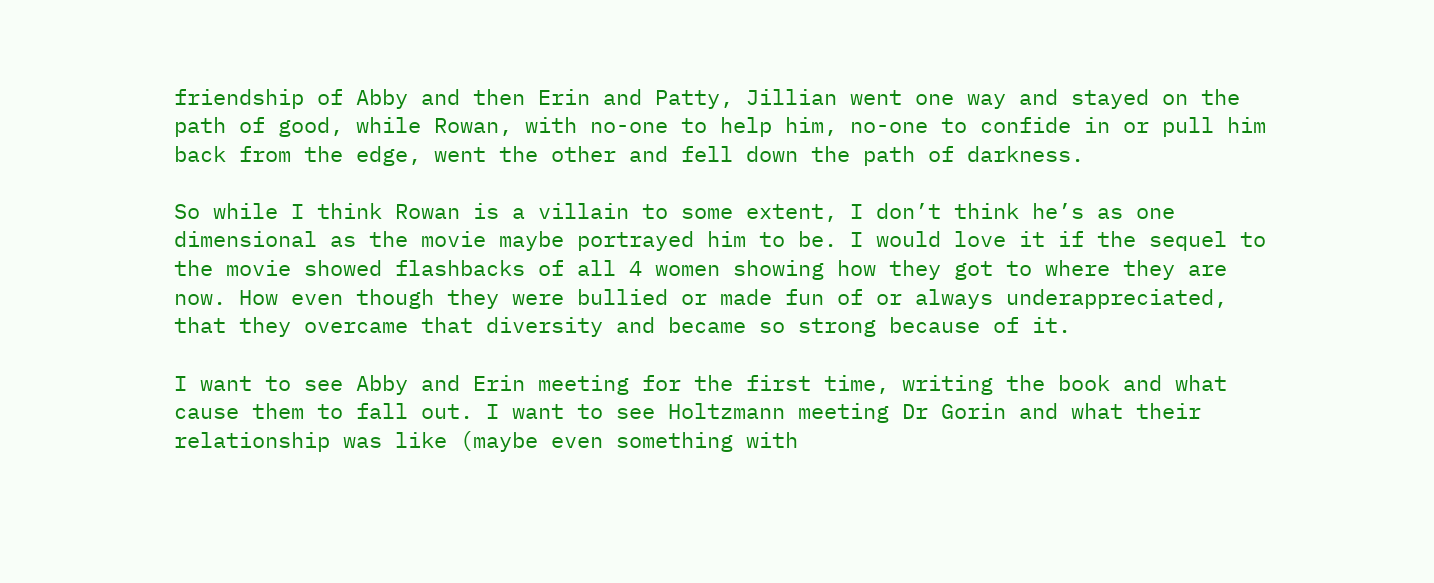friendship of Abby and then Erin and Patty, Jillian went one way and stayed on the path of good, while Rowan, with no-one to help him, no-one to confide in or pull him back from the edge, went the other and fell down the path of darkness.

So while I think Rowan is a villain to some extent, I don’t think he’s as one dimensional as the movie maybe portrayed him to be. I would love it if the sequel to the movie showed flashbacks of all 4 women showing how they got to where they are now. How even though they were bullied or made fun of or always underappreciated, that they overcame that diversity and became so strong because of it.

I want to see Abby and Erin meeting for the first time, writing the book and what cause them to fall out. I want to see Holtzmann meeting Dr Gorin and what their relationship was like (maybe even something with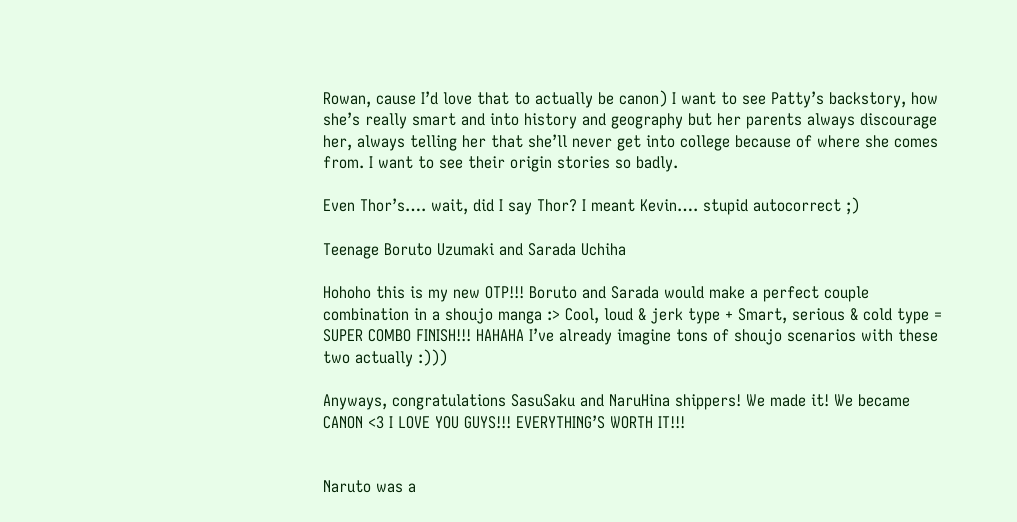Rowan, cause I’d love that to actually be canon) I want to see Patty’s backstory, how she’s really smart and into history and geography but her parents always discourage her, always telling her that she’ll never get into college because of where she comes from. I want to see their origin stories so badly.

Even Thor’s…. wait, did I say Thor? I meant Kevin…. stupid autocorrect ;)

Teenage Boruto Uzumaki and Sarada Uchiha

Hohoho this is my new OTP!!! Boruto and Sarada would make a perfect couple combination in a shoujo manga :> Cool, loud & jerk type + Smart, serious & cold type = SUPER COMBO FINISH!!! HAHAHA I’ve already imagine tons of shoujo scenarios with these two actually :)))

Anyways, congratulations SasuSaku and NaruHina shippers! We made it! We became CANON <3 I LOVE YOU GUYS!!! EVERYTHING’S WORTH IT!!!


Naruto was a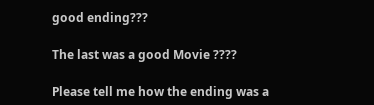good ending???

The last was a good Movie ????

Please tell me how the ending was a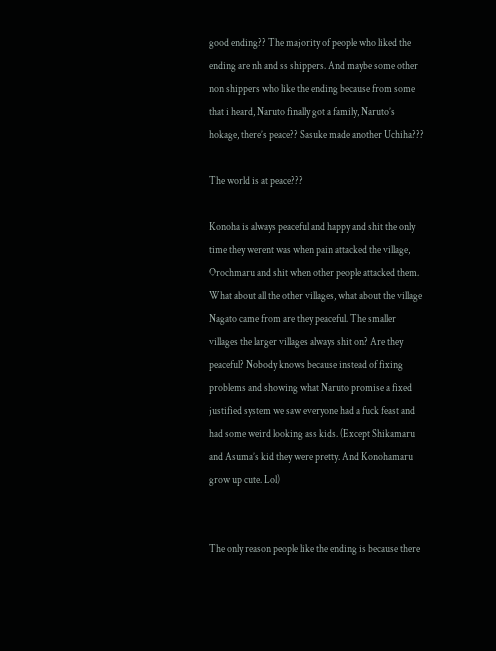good ending?? The majority of people who liked the ending are nh and ss shippers. And maybe some other non shippers who like the ending because from some that i heard, Naruto finally got a family, Naruto’s hokage, there’s peace?? Sasuke made another Uchiha???

The world is at peace???

Konoha is always peaceful and happy and shit the only time they werent was when pain attacked the village, Orochmaru and shit when other people attacked them. What about all the other villages, what about the village Nagato came from are they peaceful. The smaller villages the larger villages always shit on? Are they peaceful? Nobody knows because instead of fixing problems and showing what Naruto promise a fixed justified system we saw everyone had a fuck feast and had some weird looking ass kids. (Except Shikamaru and Asuma’s kid they were pretty. And Konohamaru grow up cute. Lol)


The only reason people like the ending is because there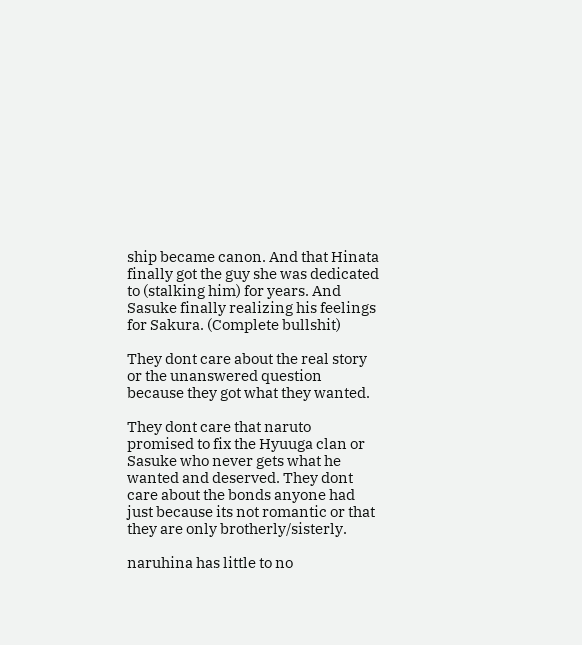ship became canon. And that Hinata finally got the guy she was dedicated to (stalking him) for years. And Sasuke finally realizing his feelings for Sakura. (Complete bullshit)

They dont care about the real story or the unanswered question because they got what they wanted.

They dont care that naruto promised to fix the Hyuuga clan or Sasuke who never gets what he wanted and deserved. They dont care about the bonds anyone had just because its not romantic or that they are only brotherly/sisterly.

naruhina has little to no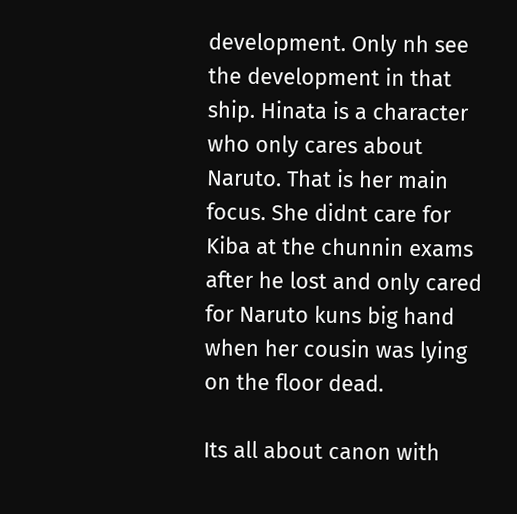development. Only nh see the development in that ship. Hinata is a character who only cares about Naruto. That is her main focus. She didnt care for Kiba at the chunnin exams after he lost and only cared for Naruto kuns big hand when her cousin was lying on the floor dead.

Its all about canon with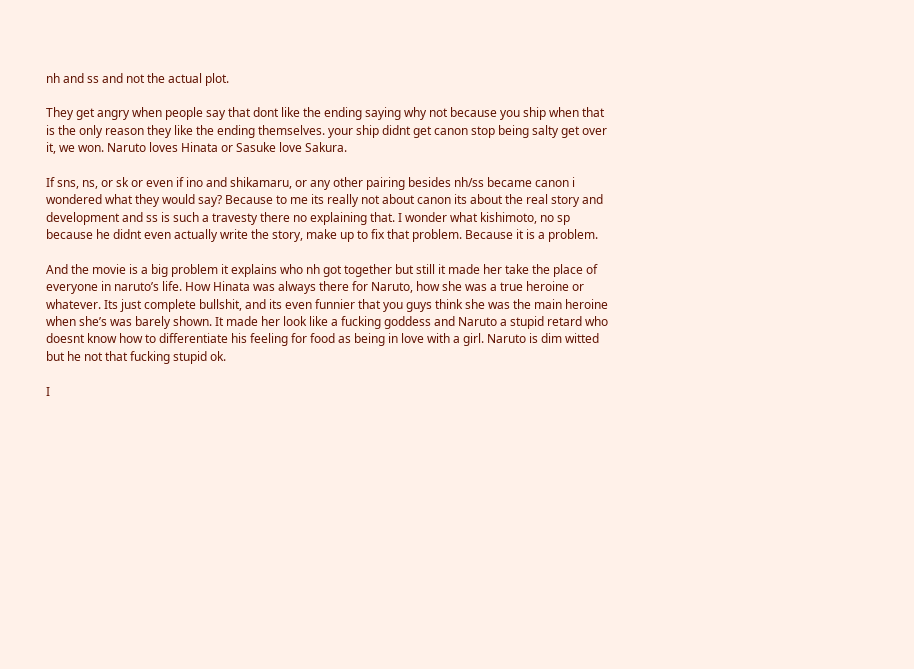nh and ss and not the actual plot.

They get angry when people say that dont like the ending saying why not because you ship when that is the only reason they like the ending themselves. your ship didnt get canon stop being salty get over it, we won. Naruto loves Hinata or Sasuke love Sakura.

If sns, ns, or sk or even if ino and shikamaru, or any other pairing besides nh/ss became canon i wondered what they would say? Because to me its really not about canon its about the real story and development and ss is such a travesty there no explaining that. I wonder what kishimoto, no sp because he didnt even actually write the story, make up to fix that problem. Because it is a problem.

And the movie is a big problem it explains who nh got together but still it made her take the place of everyone in naruto’s life. How Hinata was always there for Naruto, how she was a true heroine or whatever. Its just complete bullshit, and its even funnier that you guys think she was the main heroine when she’s was barely shown. It made her look like a fucking goddess and Naruto a stupid retard who doesnt know how to differentiate his feeling for food as being in love with a girl. Naruto is dim witted but he not that fucking stupid ok.

I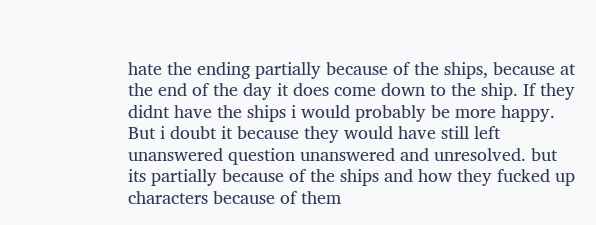hate the ending partially because of the ships, because at the end of the day it does come down to the ship. If they didnt have the ships i would probably be more happy. But i doubt it because they would have still left unanswered question unanswered and unresolved. but its partially because of the ships and how they fucked up characters because of them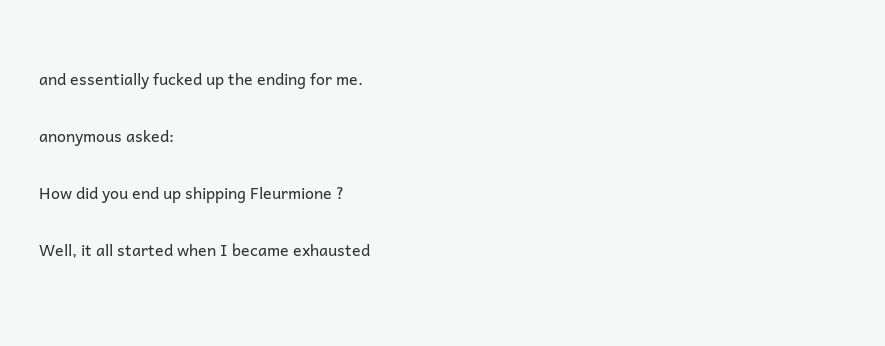and essentially fucked up the ending for me.

anonymous asked:

How did you end up shipping Fleurmione ?

Well, it all started when I became exhausted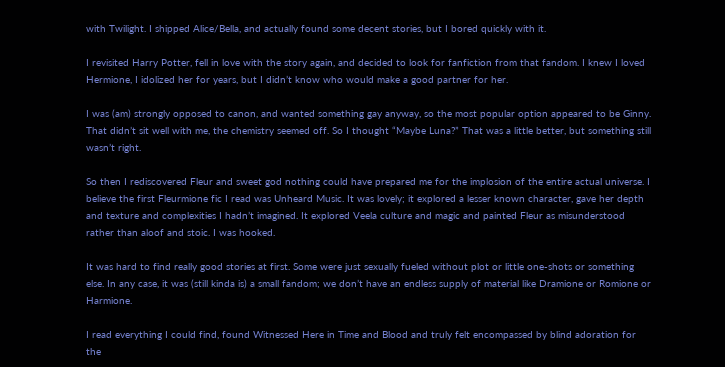with Twilight. I shipped Alice/Bella, and actually found some decent stories, but I bored quickly with it.

I revisited Harry Potter, fell in love with the story again, and decided to look for fanfiction from that fandom. I knew I loved Hermione, I idolized her for years, but I didn’t know who would make a good partner for her.

I was (am) strongly opposed to canon, and wanted something gay anyway, so the most popular option appeared to be Ginny. That didn’t sit well with me, the chemistry seemed off. So I thought “Maybe Luna?” That was a little better, but something still wasn’t right.

So then I rediscovered Fleur and sweet god nothing could have prepared me for the implosion of the entire actual universe. I believe the first Fleurmione fic I read was Unheard Music. It was lovely; it explored a lesser known character, gave her depth and texture and complexities I hadn’t imagined. It explored Veela culture and magic and painted Fleur as misunderstood rather than aloof and stoic. I was hooked.

It was hard to find really good stories at first. Some were just sexually fueled without plot or little one-shots or something else. In any case, it was (still kinda is) a small fandom; we don’t have an endless supply of material like Dramione or Romione or Harmione.

I read everything I could find, found Witnessed Here in Time and Blood and truly felt encompassed by blind adoration for the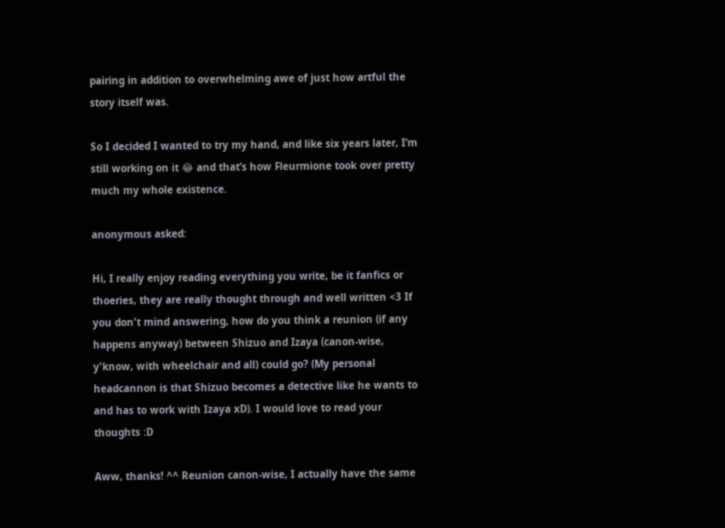pairing in addition to overwhelming awe of just how artful the story itself was.

So I decided I wanted to try my hand, and like six years later, I’m still working on it 😂 and that’s how Fleurmione took over pretty much my whole existence.

anonymous asked:

Hi, I really enjoy reading everything you write, be it fanfics or thoeries, they are really thought through and well written <3 If you don't mind answering, how do you think a reunion (if any happens anyway) between Shizuo and Izaya (canon-wise, y'know, with wheelchair and all) could go? (My personal headcannon is that Shizuo becomes a detective like he wants to and has to work with Izaya xD). I would love to read your thoughts :D

Aww, thanks! ^^ Reunion canon-wise, I actually have the same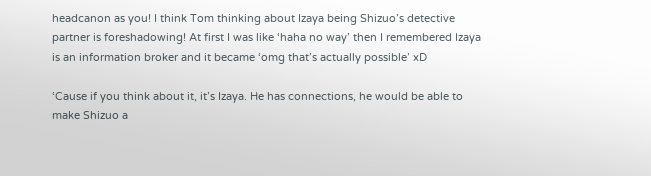headcanon as you! I think Tom thinking about Izaya being Shizuo’s detective partner is foreshadowing! At first I was like ‘haha no way’ then I remembered Izaya is an information broker and it became ‘omg that’s actually possible’ xD

‘Cause if you think about it, it’s Izaya. He has connections, he would be able to make Shizuo a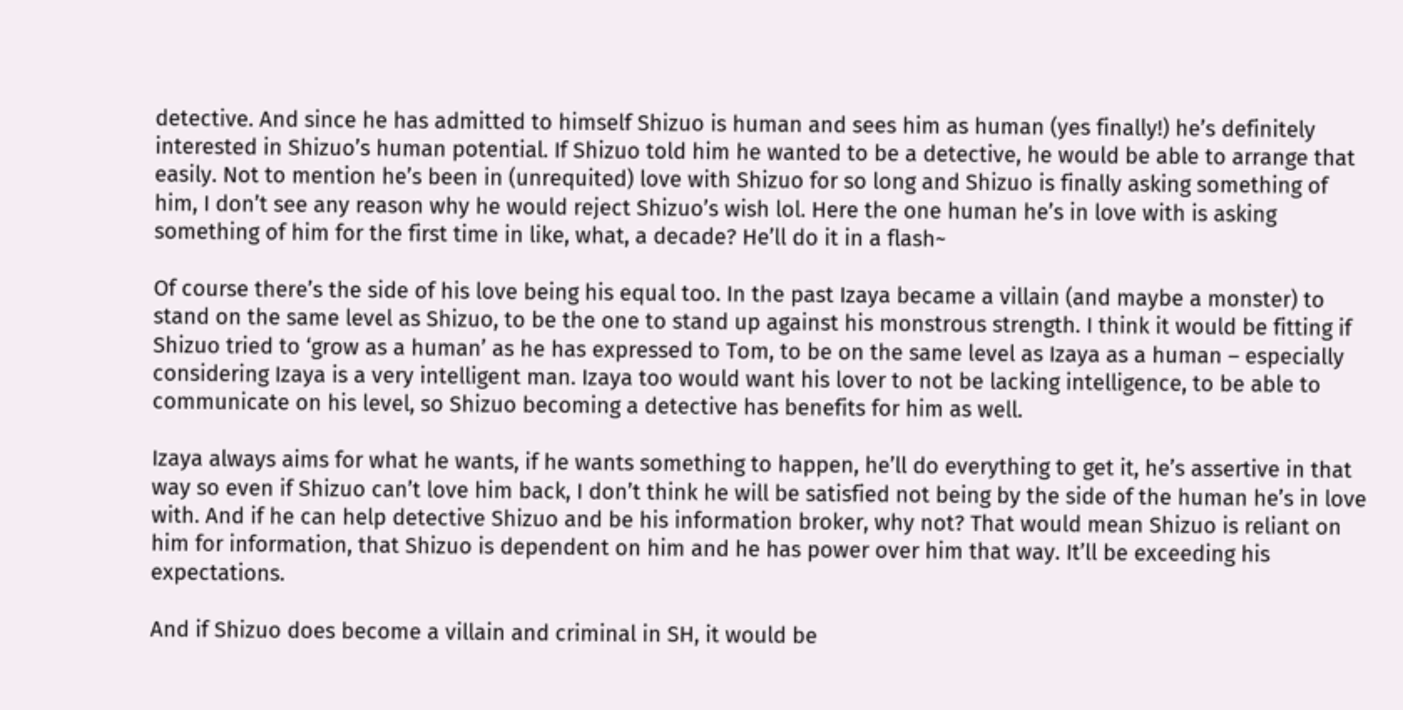detective. And since he has admitted to himself Shizuo is human and sees him as human (yes finally!) he’s definitely interested in Shizuo’s human potential. If Shizuo told him he wanted to be a detective, he would be able to arrange that easily. Not to mention he’s been in (unrequited) love with Shizuo for so long and Shizuo is finally asking something of him, I don’t see any reason why he would reject Shizuo’s wish lol. Here the one human he’s in love with is asking something of him for the first time in like, what, a decade? He’ll do it in a flash~

Of course there’s the side of his love being his equal too. In the past Izaya became a villain (and maybe a monster) to stand on the same level as Shizuo, to be the one to stand up against his monstrous strength. I think it would be fitting if Shizuo tried to ‘grow as a human’ as he has expressed to Tom, to be on the same level as Izaya as a human – especially considering Izaya is a very intelligent man. Izaya too would want his lover to not be lacking intelligence, to be able to communicate on his level, so Shizuo becoming a detective has benefits for him as well.

Izaya always aims for what he wants, if he wants something to happen, he’ll do everything to get it, he’s assertive in that way so even if Shizuo can’t love him back, I don’t think he will be satisfied not being by the side of the human he’s in love with. And if he can help detective Shizuo and be his information broker, why not? That would mean Shizuo is reliant on him for information, that Shizuo is dependent on him and he has power over him that way. It’ll be exceeding his expectations.

And if Shizuo does become a villain and criminal in SH, it would be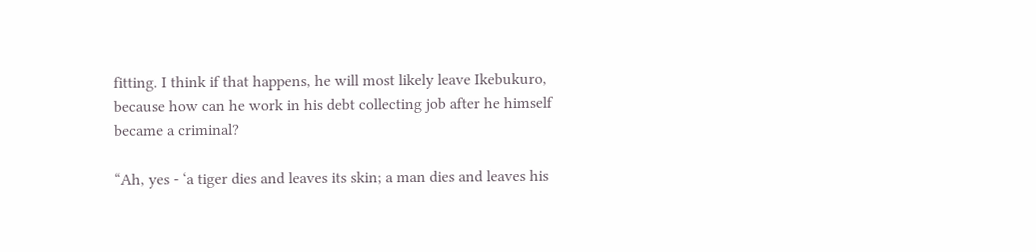fitting. I think if that happens, he will most likely leave Ikebukuro, because how can he work in his debt collecting job after he himself became a criminal?

“Ah, yes - ‘a tiger dies and leaves its skin; a man dies and leaves his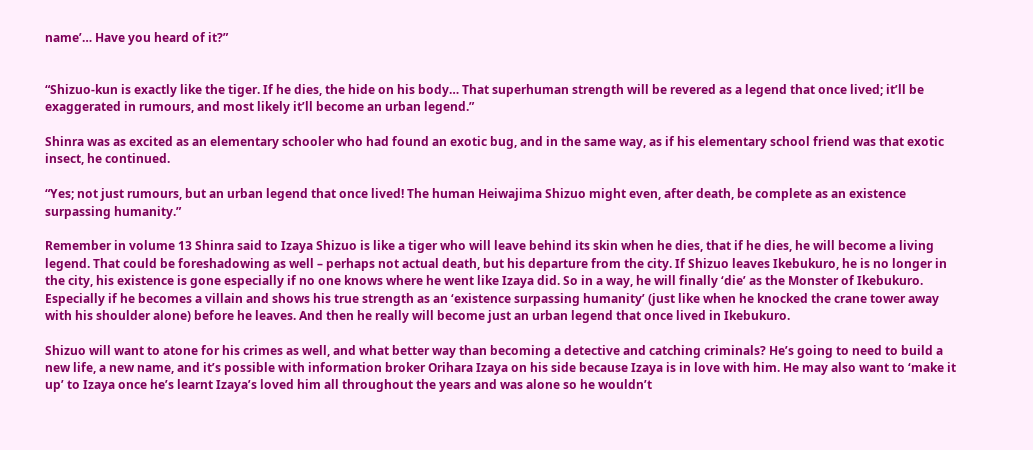name’… Have you heard of it?”


“Shizuo-kun is exactly like the tiger. If he dies, the hide on his body… That superhuman strength will be revered as a legend that once lived; it’ll be exaggerated in rumours, and most likely it’ll become an urban legend.”

Shinra was as excited as an elementary schooler who had found an exotic bug, and in the same way, as if his elementary school friend was that exotic insect, he continued.

“Yes; not just rumours, but an urban legend that once lived! The human Heiwajima Shizuo might even, after death, be complete as an existence surpassing humanity.”

Remember in volume 13 Shinra said to Izaya Shizuo is like a tiger who will leave behind its skin when he dies, that if he dies, he will become a living legend. That could be foreshadowing as well – perhaps not actual death, but his departure from the city. If Shizuo leaves Ikebukuro, he is no longer in the city, his existence is gone especially if no one knows where he went like Izaya did. So in a way, he will finally ‘die’ as the Monster of Ikebukuro. Especially if he becomes a villain and shows his true strength as an ‘existence surpassing humanity’ (just like when he knocked the crane tower away with his shoulder alone) before he leaves. And then he really will become just an urban legend that once lived in Ikebukuro.

Shizuo will want to atone for his crimes as well, and what better way than becoming a detective and catching criminals? He’s going to need to build a new life, a new name, and it’s possible with information broker Orihara Izaya on his side because Izaya is in love with him. He may also want to ‘make it up’ to Izaya once he’s learnt Izaya’s loved him all throughout the years and was alone so he wouldn’t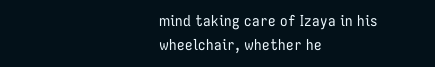mind taking care of Izaya in his wheelchair, whether he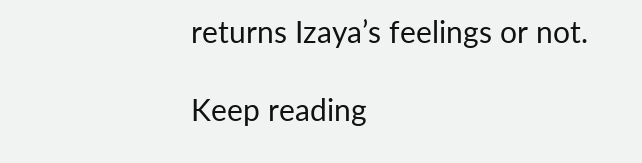returns Izaya’s feelings or not.

Keep reading